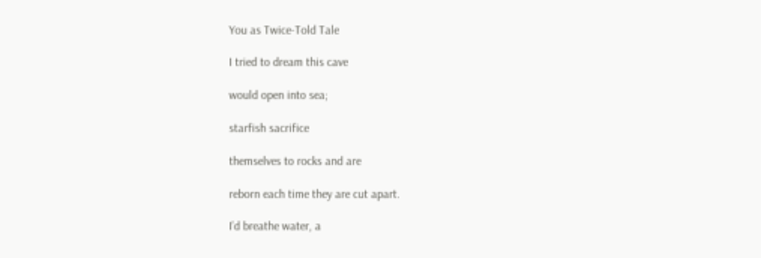You as Twice-Told Tale

I tried to dream this cave

would open into sea;

starfish sacrifice

themselves to rocks and are

reborn each time they are cut apart.

I’d breathe water, a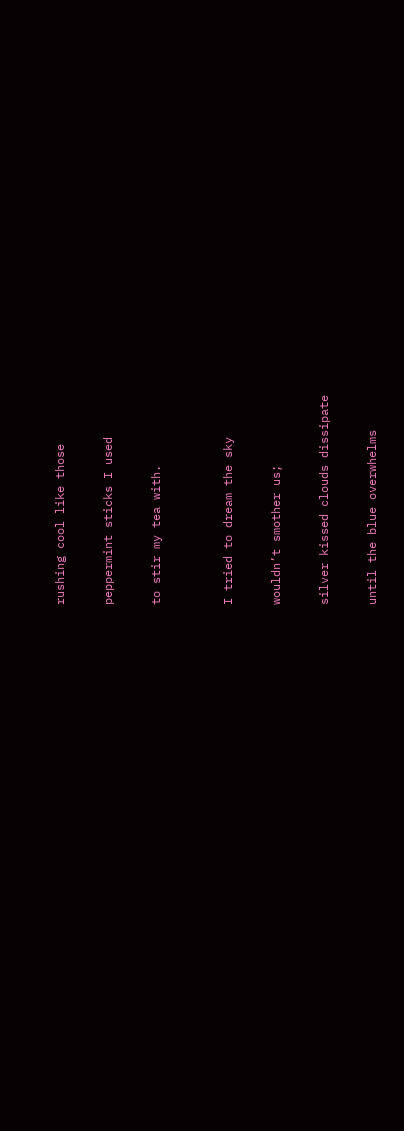rushing cool like those

peppermint sticks I used

to stir my tea with.


I tried to dream the sky

wouldn’t smother us;

silver kissed clouds dissipate

until the blue overwhelms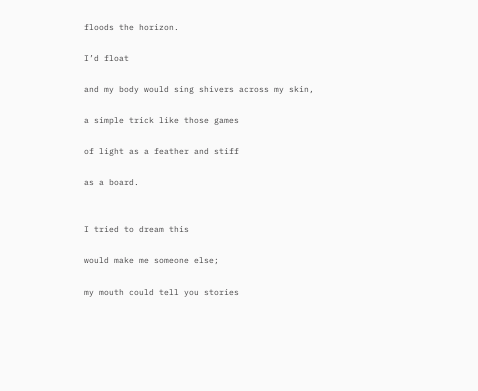floods the horizon.

I’d float

and my body would sing shivers across my skin,

a simple trick like those games

of light as a feather and stiff

as a board.


I tried to dream this

would make me someone else;

my mouth could tell you stories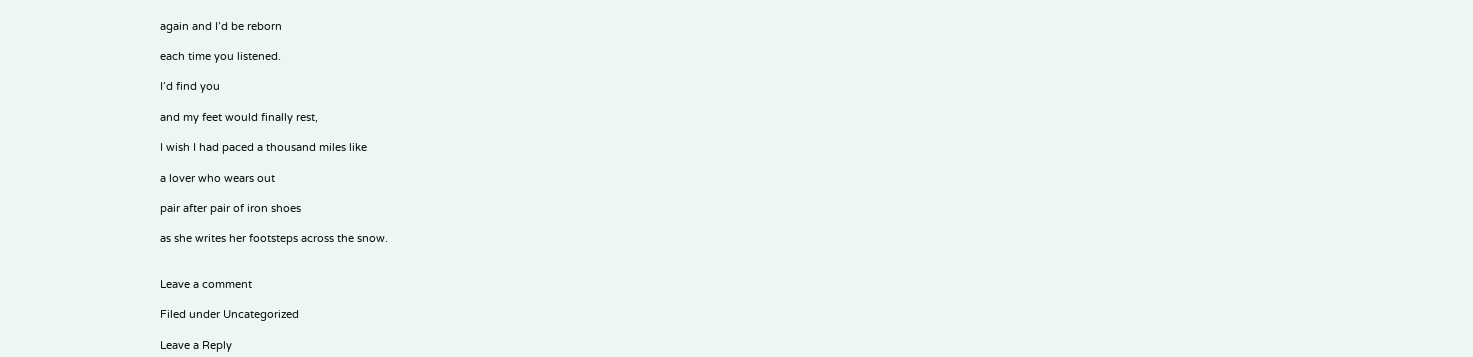again and I’d be reborn

each time you listened.

I’d find you

and my feet would finally rest,

I wish I had paced a thousand miles like

a lover who wears out

pair after pair of iron shoes

as she writes her footsteps across the snow.


Leave a comment

Filed under Uncategorized

Leave a Reply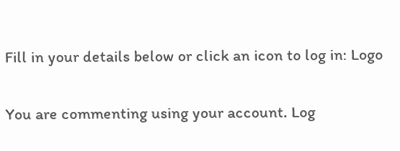Fill in your details below or click an icon to log in: Logo

You are commenting using your account. Log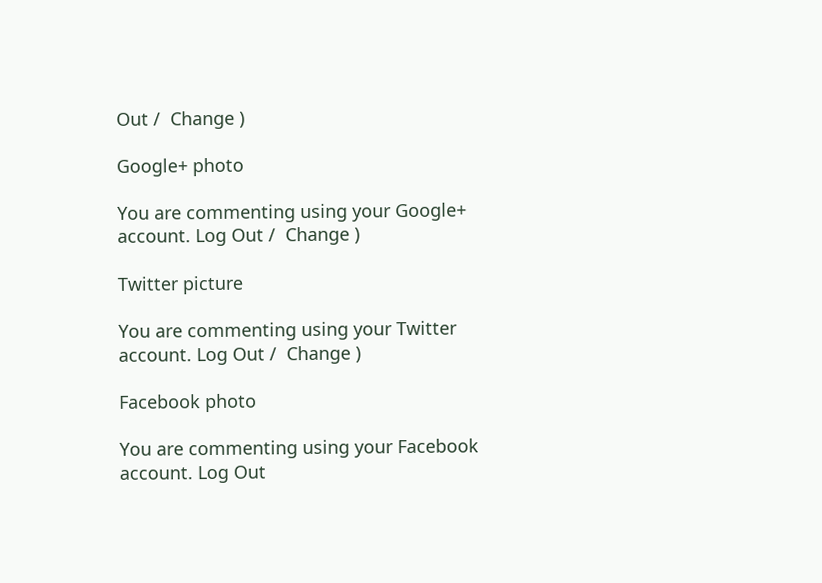Out /  Change )

Google+ photo

You are commenting using your Google+ account. Log Out /  Change )

Twitter picture

You are commenting using your Twitter account. Log Out /  Change )

Facebook photo

You are commenting using your Facebook account. Log Out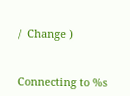/  Change )


Connecting to %s